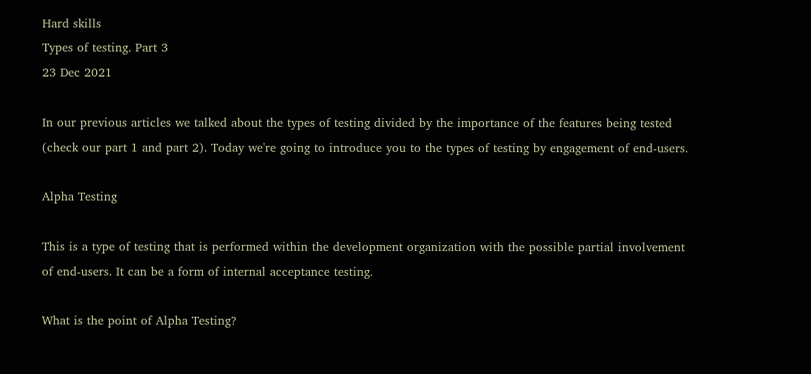Hard skills
Types of testing. Part 3
23 Dec 2021

In our previous articles we talked about the types of testing divided by the importance of the features being tested (check our part 1 and part 2). Today we're going to introduce you to the types of testing by engagement of end-users.

Alpha Testing

This is a type of testing that is performed within the development organization with the possible partial involvement of end-users. It can be a form of internal acceptance testing.

What is the point of Alpha Testing?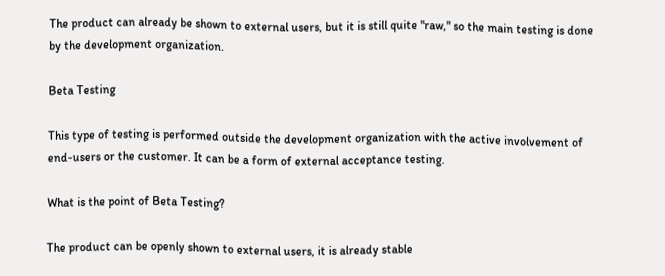The product can already be shown to external users, but it is still quite "raw," so the main testing is done by the development organization.

Beta Testing

This type of testing is performed outside the development organization with the active involvement of end-users or the customer. It can be a form of external acceptance testing.

What is the point of Beta Testing?

The product can be openly shown to external users, it is already stable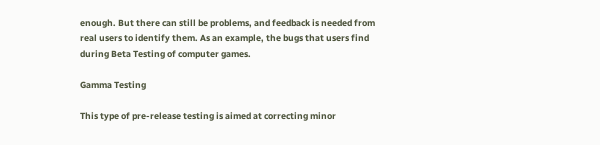enough. But there can still be problems, and feedback is needed from real users to identify them. As an example, the bugs that users find during Beta Testing of computer games.

Gamma Testing

This type of pre-release testing is aimed at correcting minor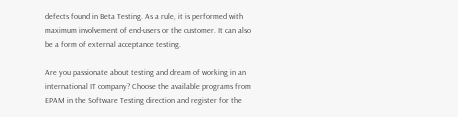defects found in Beta Testing. As a rule, it is performed with maximum involvement of end-users or the customer. It can also be a form of external acceptance testing.

Are you passionate about testing and dream of working in an international IT company? Choose the available programs from EPAM in the Software Testing direction and register for the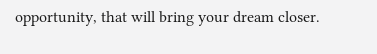opportunity, that will bring your dream closer.